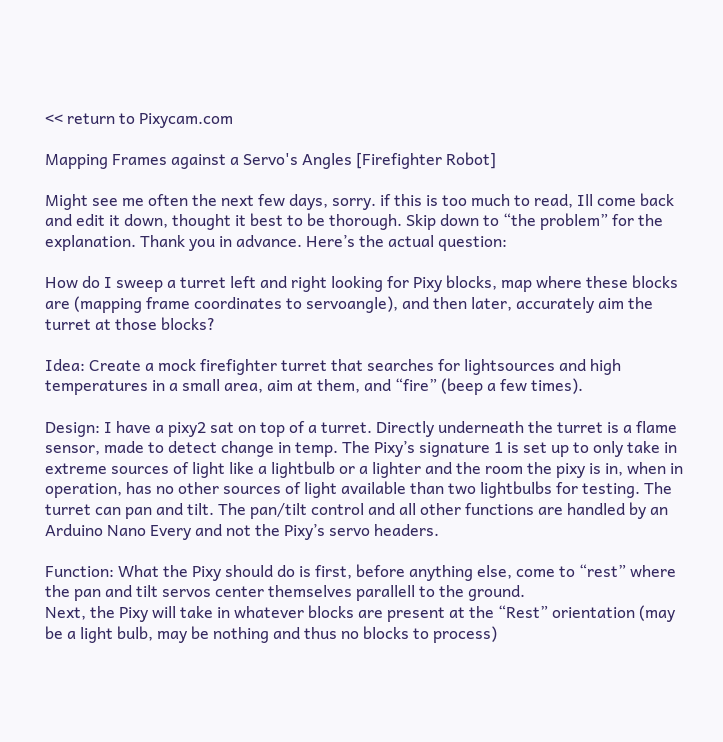<< return to Pixycam.com

Mapping Frames against a Servo's Angles [Firefighter Robot]

Might see me often the next few days, sorry. if this is too much to read, Ill come back and edit it down, thought it best to be thorough. Skip down to “the problem” for the explanation. Thank you in advance. Here’s the actual question:

How do I sweep a turret left and right looking for Pixy blocks, map where these blocks are (mapping frame coordinates to servoangle), and then later, accurately aim the turret at those blocks?

Idea: Create a mock firefighter turret that searches for lightsources and high temperatures in a small area, aim at them, and “fire” (beep a few times).

Design: I have a pixy2 sat on top of a turret. Directly underneath the turret is a flame sensor, made to detect change in temp. The Pixy’s signature 1 is set up to only take in extreme sources of light like a lightbulb or a lighter and the room the pixy is in, when in operation, has no other sources of light available than two lightbulbs for testing. The turret can pan and tilt. The pan/tilt control and all other functions are handled by an Arduino Nano Every and not the Pixy’s servo headers.

Function: What the Pixy should do is first, before anything else, come to “rest” where the pan and tilt servos center themselves parallell to the ground.
Next, the Pixy will take in whatever blocks are present at the “Rest” orientation (may be a light bulb, may be nothing and thus no blocks to process)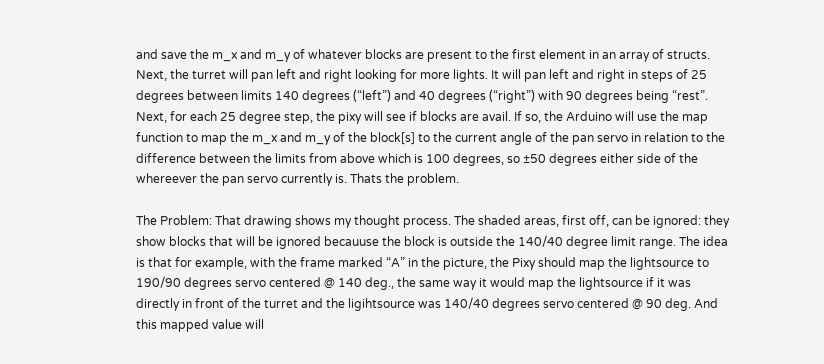and save the m_x and m_y of whatever blocks are present to the first element in an array of structs.
Next, the turret will pan left and right looking for more lights. It will pan left and right in steps of 25 degrees between limits 140 degrees (“left”) and 40 degrees (“right”) with 90 degrees being “rest”.
Next, for each 25 degree step, the pixy will see if blocks are avail. If so, the Arduino will use the map function to map the m_x and m_y of the block[s] to the current angle of the pan servo in relation to the difference between the limits from above which is 100 degrees, so ±50 degrees either side of the whereever the pan servo currently is. Thats the problem.

The Problem: That drawing shows my thought process. The shaded areas, first off, can be ignored: they show blocks that will be ignored becauuse the block is outside the 140/40 degree limit range. The idea is that for example, with the frame marked “A” in the picture, the Pixy should map the lightsource to 190/90 degrees servo centered @ 140 deg., the same way it would map the lightsource if it was directly in front of the turret and the ligihtsource was 140/40 degrees servo centered @ 90 deg. And this mapped value will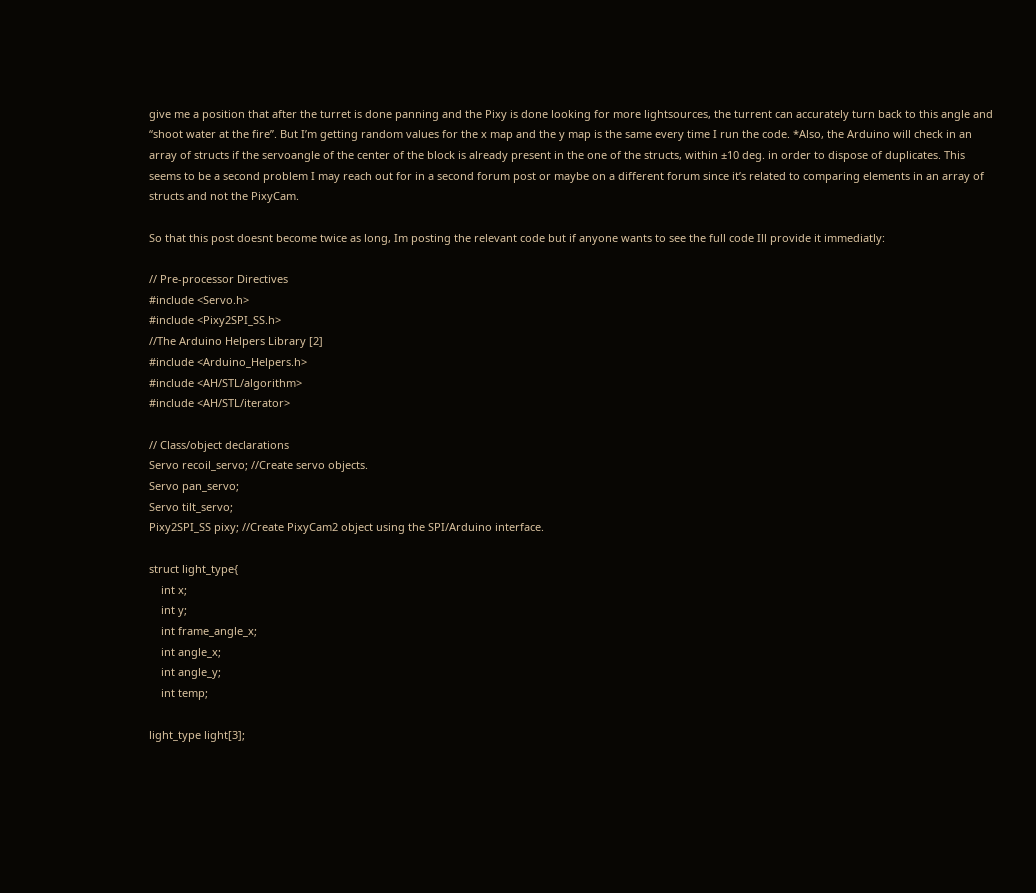give me a position that after the turret is done panning and the Pixy is done looking for more lightsources, the turrent can accurately turn back to this angle and “shoot water at the fire”. But I’m getting random values for the x map and the y map is the same every time I run the code. *Also, the Arduino will check in an array of structs if the servoangle of the center of the block is already present in the one of the structs, within ±10 deg. in order to dispose of duplicates. This seems to be a second problem I may reach out for in a second forum post or maybe on a different forum since it’s related to comparing elements in an array of structs and not the PixyCam.

So that this post doesnt become twice as long, Im posting the relevant code but if anyone wants to see the full code Ill provide it immediatly:

// Pre-processor Directives
#include <Servo.h>
#include <Pixy2SPI_SS.h>
//The Arduino Helpers Library [2]
#include <Arduino_Helpers.h>
#include <AH/STL/algorithm>
#include <AH/STL/iterator>

// Class/object declarations
Servo recoil_servo; //Create servo objects.
Servo pan_servo;
Servo tilt_servo;
Pixy2SPI_SS pixy; //Create PixyCam2 object using the SPI/Arduino interface.

struct light_type{
    int x;
    int y;
    int frame_angle_x;
    int angle_x;
    int angle_y;
    int temp;

light_type light[3];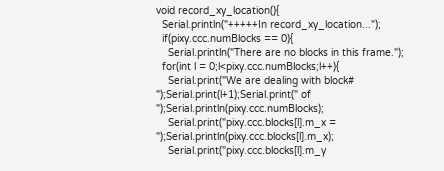void record_xy_location(){
  Serial.println("+++++In record_xy_location...");
  if(pixy.ccc.numBlocks == 0){
    Serial.println("There are no blocks in this frame.");
  for(int l = 0;l<pixy.ccc.numBlocks;l++){
    Serial.print("We are dealing with block# ");Serial.print(l+1);Serial.print(" of ");Serial.println(pixy.ccc.numBlocks);
    Serial.print("pixy.ccc.blocks[l].m_x = ");Serial.println(pixy.ccc.blocks[l].m_x);
    Serial.print("pixy.ccc.blocks[l].m_y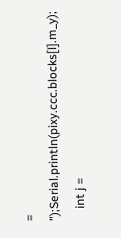= ");Serial.println(pixy.ccc.blocks[l].m_y);
    int j =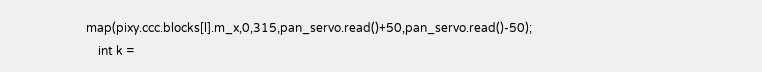map(pixy.ccc.blocks[l].m_x,0,315,pan_servo.read()+50,pan_servo.read()-50);
    int k =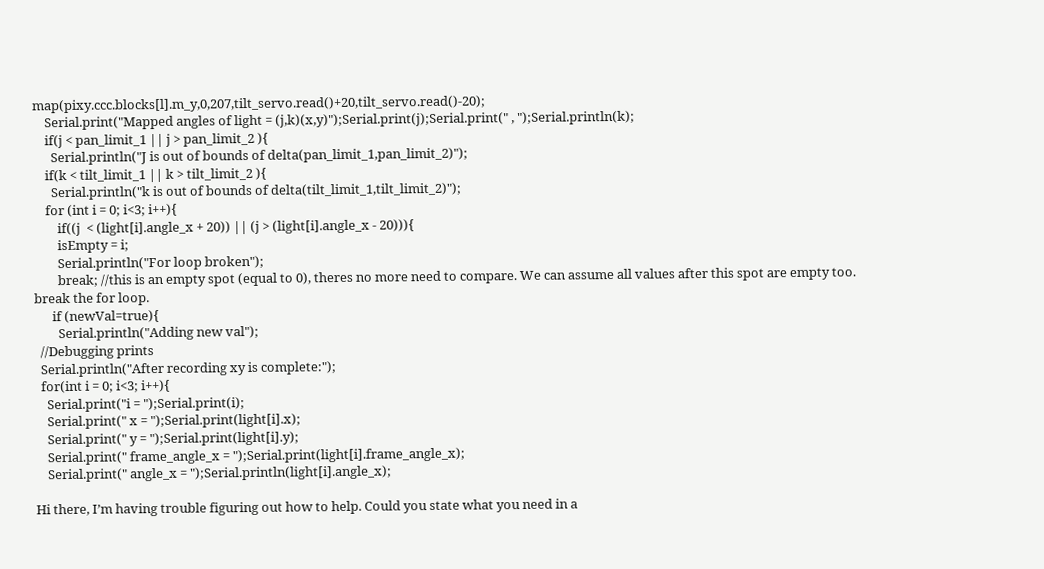map(pixy.ccc.blocks[l].m_y,0,207,tilt_servo.read()+20,tilt_servo.read()-20);
    Serial.print("Mapped angles of light = (j,k)(x,y)");Serial.print(j);Serial.print(" , ");Serial.println(k);
    if(j < pan_limit_1 || j > pan_limit_2 ){
      Serial.println("J is out of bounds of delta(pan_limit_1,pan_limit_2)");
    if(k < tilt_limit_1 || k > tilt_limit_2 ){
      Serial.println("k is out of bounds of delta(tilt_limit_1,tilt_limit_2)");
    for (int i = 0; i<3; i++){
        if((j  < (light[i].angle_x + 20)) || (j > (light[i].angle_x - 20))){
        isEmpty = i;
        Serial.println("For loop broken");
        break; //this is an empty spot (equal to 0), theres no more need to compare. We can assume all values after this spot are empty too. break the for loop.
      if (newVal=true){
        Serial.println("Adding new val");
  //Debugging prints
  Serial.println("After recording xy is complete:");
  for(int i = 0; i<3; i++){
    Serial.print("i = ");Serial.print(i);
    Serial.print(" x = ");Serial.print(light[i].x);
    Serial.print(" y = ");Serial.print(light[i].y);
    Serial.print(" frame_angle_x = ");Serial.print(light[i].frame_angle_x);
    Serial.print(" angle_x = ");Serial.println(light[i].angle_x);

Hi there, I’m having trouble figuring out how to help. Could you state what you need in a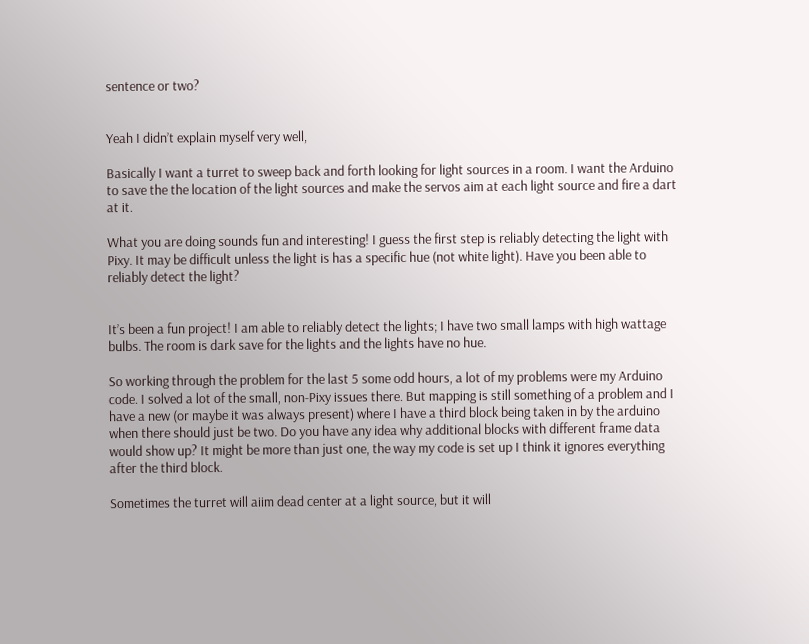sentence or two?


Yeah I didn’t explain myself very well,

Basically I want a turret to sweep back and forth looking for light sources in a room. I want the Arduino to save the the location of the light sources and make the servos aim at each light source and fire a dart at it.

What you are doing sounds fun and interesting! I guess the first step is reliably detecting the light with Pixy. It may be difficult unless the light is has a specific hue (not white light). Have you been able to reliably detect the light?


It’s been a fun project! I am able to reliably detect the lights; I have two small lamps with high wattage bulbs. The room is dark save for the lights and the lights have no hue.

So working through the problem for the last 5 some odd hours, a lot of my problems were my Arduino code. I solved a lot of the small, non-Pixy issues there. But mapping is still something of a problem and I have a new (or maybe it was always present) where I have a third block being taken in by the arduino when there should just be two. Do you have any idea why additional blocks with different frame data would show up? It might be more than just one, the way my code is set up I think it ignores everything after the third block.

Sometimes the turret will aiim dead center at a light source, but it will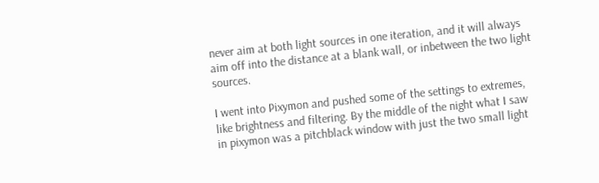never aim at both light sources in one iteration, and it will always aim off into the distance at a blank wall, or inbetween the two light sources.

I went into Pixymon and pushed some of the settings to extremes, like brightness and filtering. By the middle of the night what I saw in pixymon was a pitchblack window with just the two small light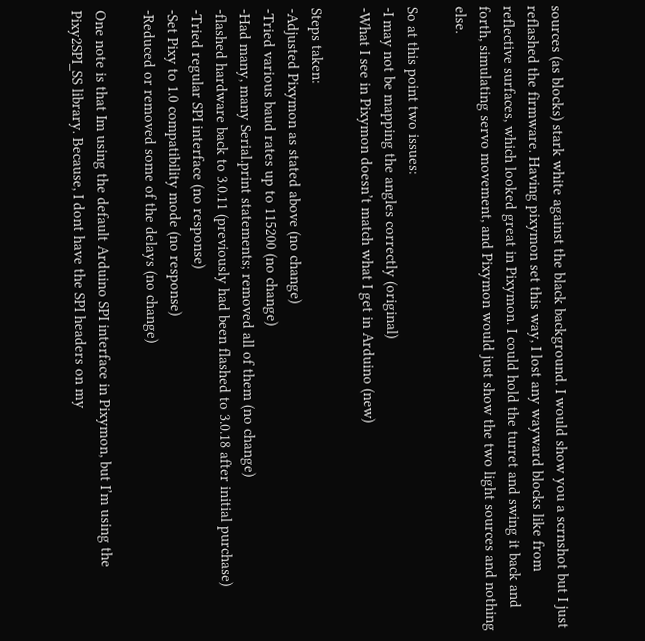sources (as blocks) stark white against the black background. I would show you a scrnshot but I just reflashed the firmware. Having pixymon set this way, I lost any wayward blocks like from reflective surfaces, which looked great in Pixymon. I could hold the turret and swing it back and forth, simulating servo movement, and Pixymon would just show the two light sources and nothing else.

So at this point two issues:
-I may not be mapping the angles correctly (original)
-What I see in Pixymon doesn’t match what I get in Arduino (new)

Steps taken:
-Adjusted Pixymon as stated above (no change)
-Tried various baud rates up to 115200 (no change)
-Had many, many Serial.print statements; removed all of them (no change)
-flashed hardware back to 3.0.11 (previously had been flashed to 3.0.18 after initial purchase)
-Tried regular SPI interface (no response)
-Set Pixy to 1.0 compatibility mode (no response)
-Reduced or removed some of the delays (no change)

One note is that Im using the default Arduino SPI interface in Pixymon, but I’m using the Pixy2SPI_SS library. Because, I dont have the SPI headers on my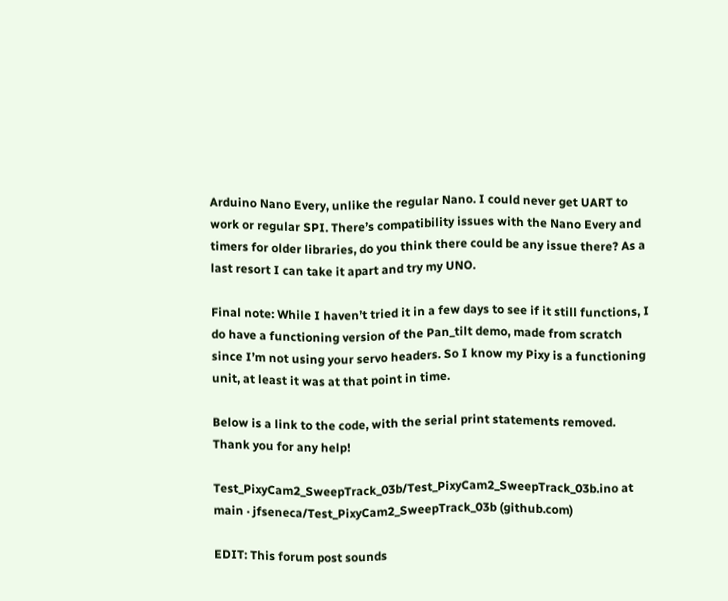Arduino Nano Every, unlike the regular Nano. I could never get UART to work or regular SPI. There’s compatibility issues with the Nano Every and timers for older libraries, do you think there could be any issue there? As a last resort I can take it apart and try my UNO.

Final note: While I haven’t tried it in a few days to see if it still functions, I do have a functioning version of the Pan_tilt demo, made from scratch since I’m not using your servo headers. So I know my Pixy is a functioning unit, at least it was at that point in time.

Below is a link to the code, with the serial print statements removed. Thank you for any help!

Test_PixyCam2_SweepTrack_03b/Test_PixyCam2_SweepTrack_03b.ino at main · jfseneca/Test_PixyCam2_SweepTrack_03b (github.com)

EDIT: This forum post sounds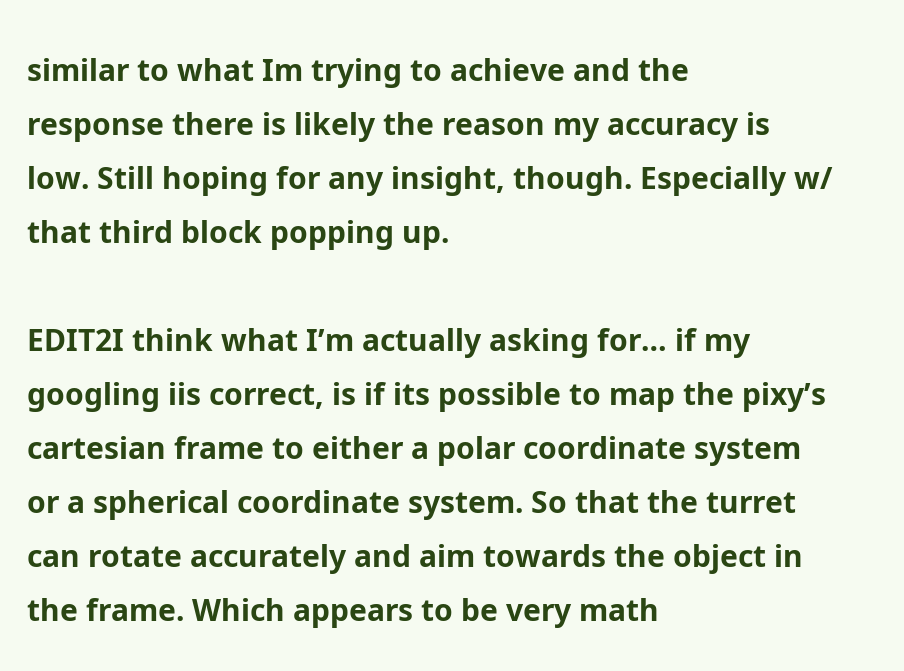similar to what Im trying to achieve and the response there is likely the reason my accuracy is low. Still hoping for any insight, though. Especially w/ that third block popping up.

EDIT2I think what I’m actually asking for… if my googling iis correct, is if its possible to map the pixy’s cartesian frame to either a polar coordinate system or a spherical coordinate system. So that the turret can rotate accurately and aim towards the object in the frame. Which appears to be very math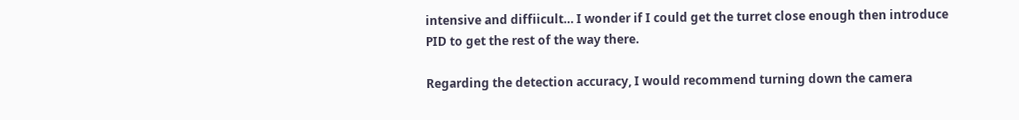intensive and diffiicult… I wonder if I could get the turret close enough then introduce PID to get the rest of the way there.

Regarding the detection accuracy, I would recommend turning down the camera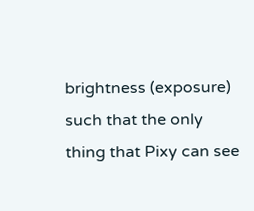brightness (exposure) such that the only thing that Pixy can see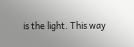is the light. This way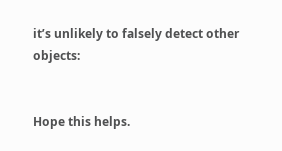it’s unlikely to falsely detect other objects:


Hope this helps.